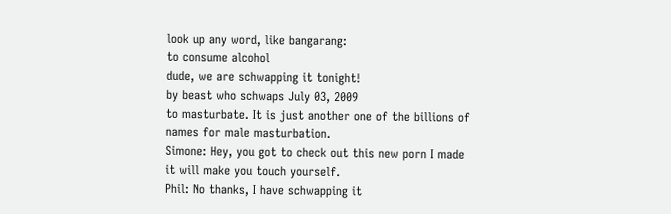look up any word, like bangarang:
to consume alcohol
dude, we are schwapping it tonight!
by beast who schwaps July 03, 2009
to masturbate. It is just another one of the billions of names for male masturbation.
Simone: Hey, you got to check out this new porn I made it will make you touch yourself.
Phil: No thanks, I have schwapping it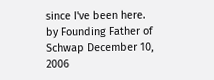since I've been here.
by Founding Father of Schwap December 10, 2006